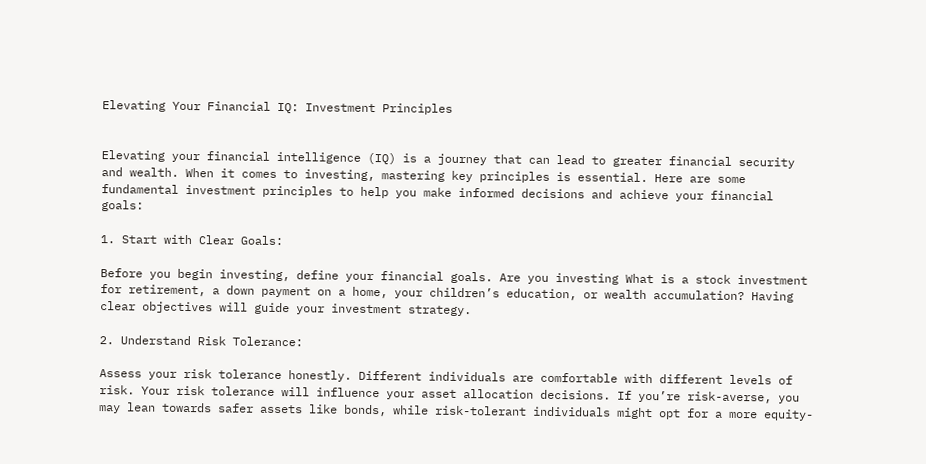Elevating Your Financial IQ: Investment Principles


Elevating your financial intelligence (IQ) is a journey that can lead to greater financial security and wealth. When it comes to investing, mastering key principles is essential. Here are some fundamental investment principles to help you make informed decisions and achieve your financial goals:

1. Start with Clear Goals:

Before you begin investing, define your financial goals. Are you investing What is a stock investment for retirement, a down payment on a home, your children’s education, or wealth accumulation? Having clear objectives will guide your investment strategy.

2. Understand Risk Tolerance:

Assess your risk tolerance honestly. Different individuals are comfortable with different levels of risk. Your risk tolerance will influence your asset allocation decisions. If you’re risk-averse, you may lean towards safer assets like bonds, while risk-tolerant individuals might opt for a more equity-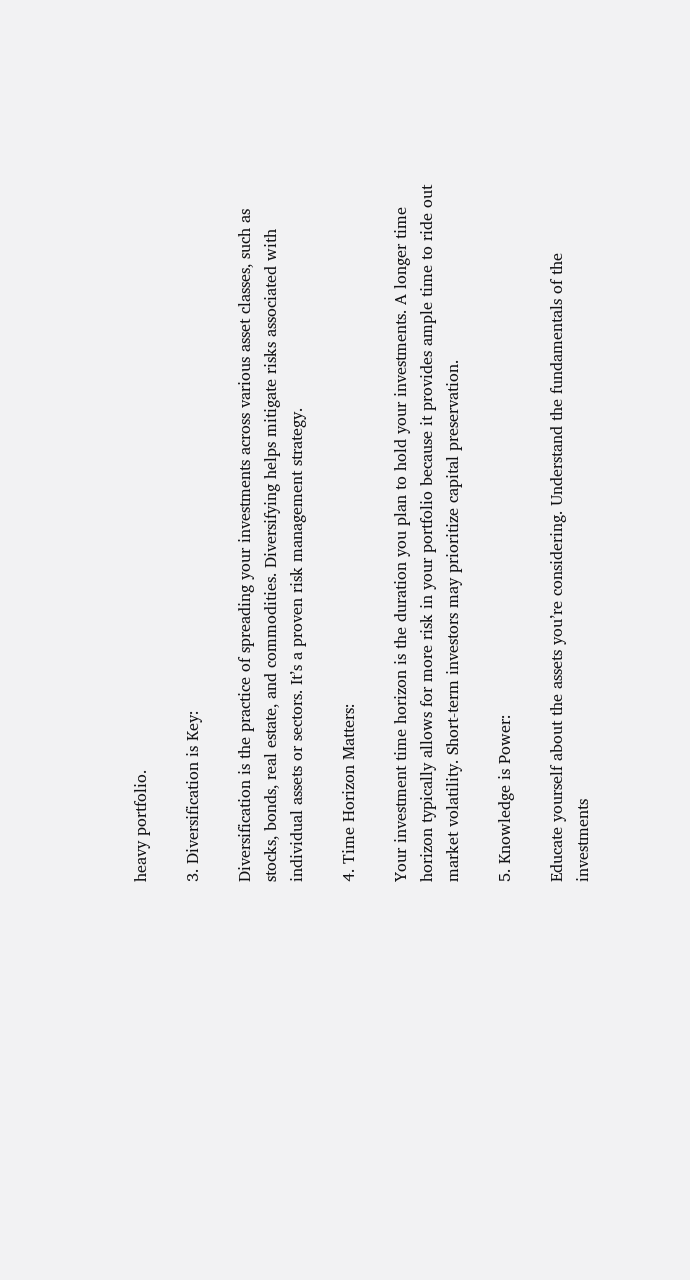heavy portfolio.

3. Diversification is Key:

Diversification is the practice of spreading your investments across various asset classes, such as stocks, bonds, real estate, and commodities. Diversifying helps mitigate risks associated with individual assets or sectors. It’s a proven risk management strategy.

4. Time Horizon Matters:

Your investment time horizon is the duration you plan to hold your investments. A longer time horizon typically allows for more risk in your portfolio because it provides ample time to ride out market volatility. Short-term investors may prioritize capital preservation.

5. Knowledge is Power:

Educate yourself about the assets you’re considering. Understand the fundamentals of the investments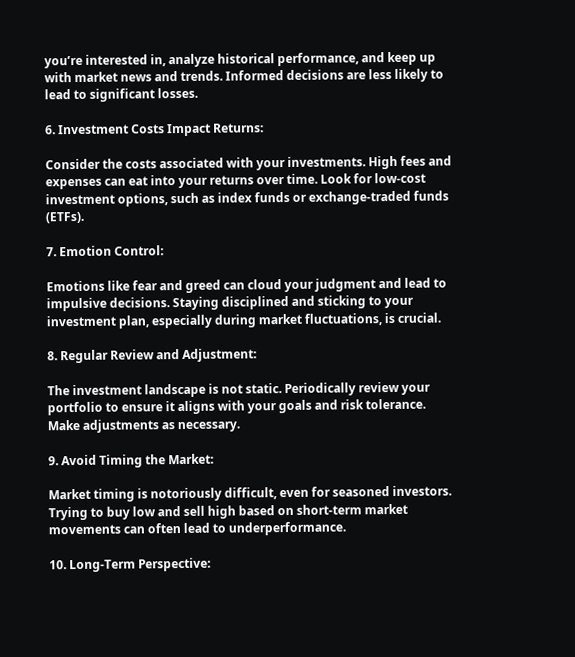you’re interested in, analyze historical performance, and keep up with market news and trends. Informed decisions are less likely to lead to significant losses.

6. Investment Costs Impact Returns:

Consider the costs associated with your investments. High fees and expenses can eat into your returns over time. Look for low-cost investment options, such as index funds or exchange-traded funds (ETFs).

7. Emotion Control:

Emotions like fear and greed can cloud your judgment and lead to impulsive decisions. Staying disciplined and sticking to your investment plan, especially during market fluctuations, is crucial.

8. Regular Review and Adjustment:

The investment landscape is not static. Periodically review your portfolio to ensure it aligns with your goals and risk tolerance. Make adjustments as necessary.

9. Avoid Timing the Market:

Market timing is notoriously difficult, even for seasoned investors. Trying to buy low and sell high based on short-term market movements can often lead to underperformance.

10. Long-Term Perspective: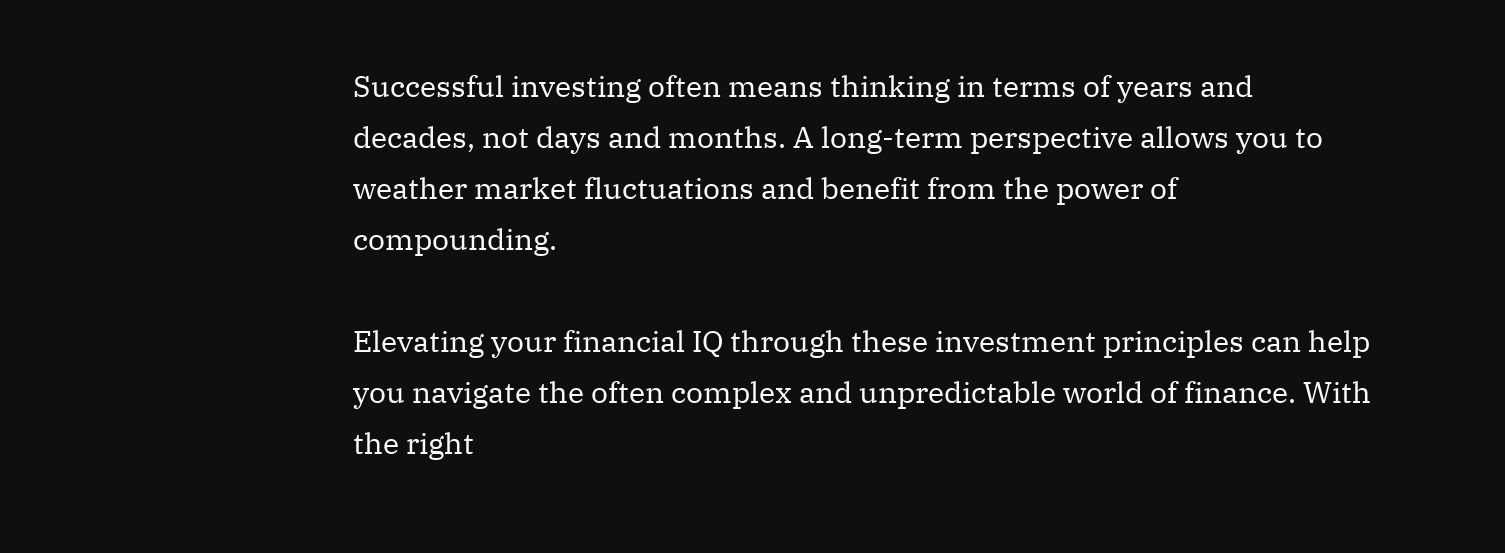Successful investing often means thinking in terms of years and decades, not days and months. A long-term perspective allows you to weather market fluctuations and benefit from the power of compounding.

Elevating your financial IQ through these investment principles can help you navigate the often complex and unpredictable world of finance. With the right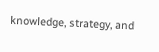knowledge, strategy, and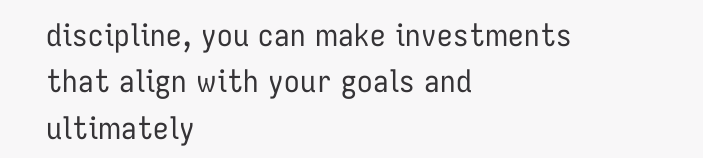discipline, you can make investments that align with your goals and ultimately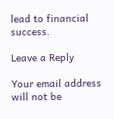lead to financial success.

Leave a Reply

Your email address will not be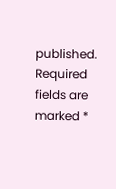published. Required fields are marked *